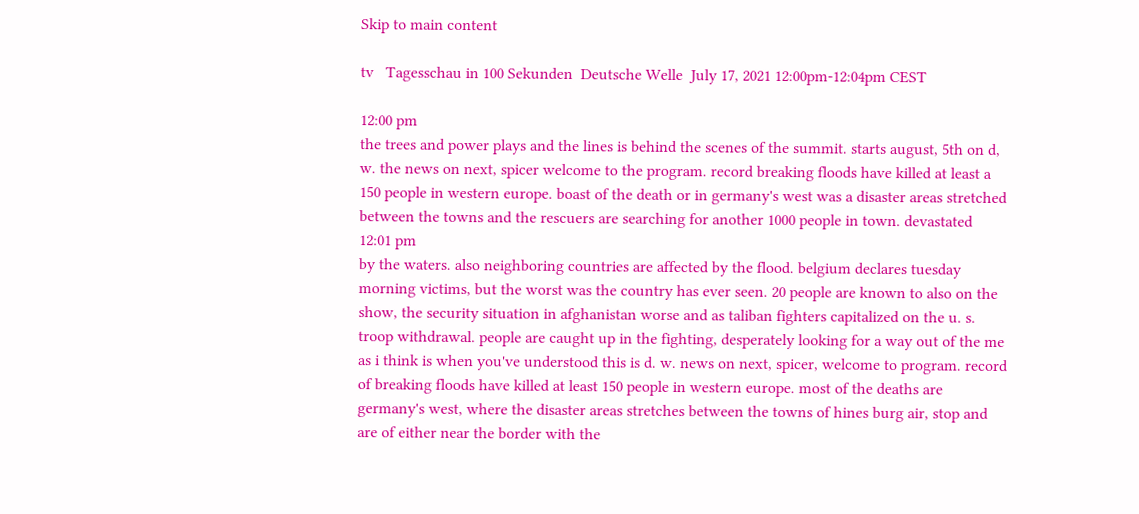Skip to main content

tv   Tagesschau in 100 Sekunden  Deutsche Welle  July 17, 2021 12:00pm-12:04pm CEST

12:00 pm
the trees and power plays and the lines is behind the scenes of the summit. starts august, 5th on d, w. the news on next, spicer welcome to the program. record breaking floods have killed at least a 150 people in western europe. boast of the death or in germany's west was a disaster areas stretched between the towns and the rescuers are searching for another 1000 people in town. devastated
12:01 pm
by the waters. also neighboring countries are affected by the flood. belgium declares tuesday morning victims, but the worst was the country has ever seen. 20 people are known to also on the show, the security situation in afghanistan worse and as taliban fighters capitalized on the u. s. troop withdrawal. people are caught up in the fighting, desperately looking for a way out of the me as i think is when you've understood this is d. w. news on next, spicer, welcome to program. record of breaking floods have killed at least 150 people in western europe. most of the deaths are germany's west, where the disaster areas stretches between the towns of hines burg air, stop and are of either near the border with the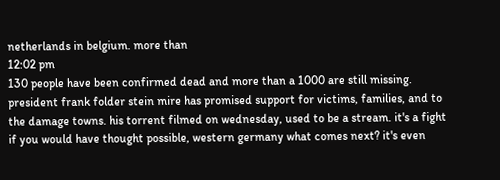netherlands in belgium. more than
12:02 pm
130 people have been confirmed dead and more than a 1000 are still missing. president frank folder stein mire has promised support for victims, families, and to the damage towns. his torrent filmed on wednesday, used to be a stream. it's a fight if you would have thought possible, western germany what comes next? it's even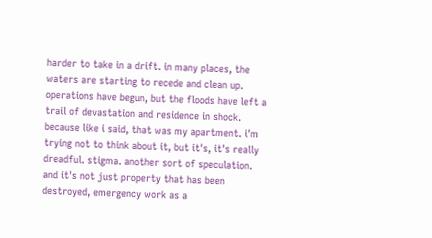harder to take in a drift. in many places, the waters are starting to recede and clean up. operations have begun, but the floods have left a trail of devastation and residence in shock. because like i said, that was my apartment. i'm trying not to think about it, but it's, it's really dreadful. stigma. another sort of speculation. and it's not just property that has been destroyed, emergency work as a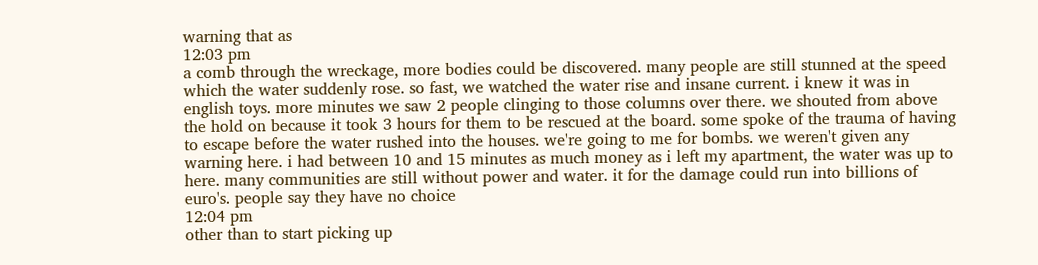warning that as
12:03 pm
a comb through the wreckage, more bodies could be discovered. many people are still stunned at the speed which the water suddenly rose. so fast, we watched the water rise and insane current. i knew it was in english toys. more minutes we saw 2 people clinging to those columns over there. we shouted from above the hold on because it took 3 hours for them to be rescued at the board. some spoke of the trauma of having to escape before the water rushed into the houses. we're going to me for bombs. we weren't given any warning here. i had between 10 and 15 minutes as much money as i left my apartment, the water was up to here. many communities are still without power and water. it for the damage could run into billions of euro's. people say they have no choice
12:04 pm
other than to start picking up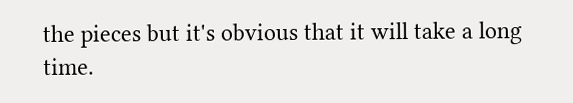the pieces but it's obvious that it will take a long time.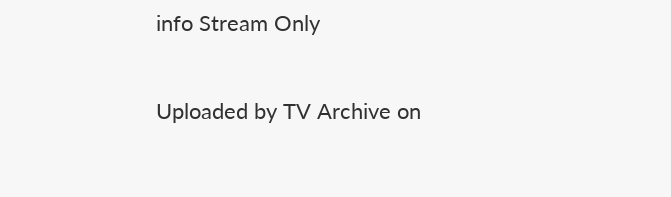info Stream Only

Uploaded by TV Archive on